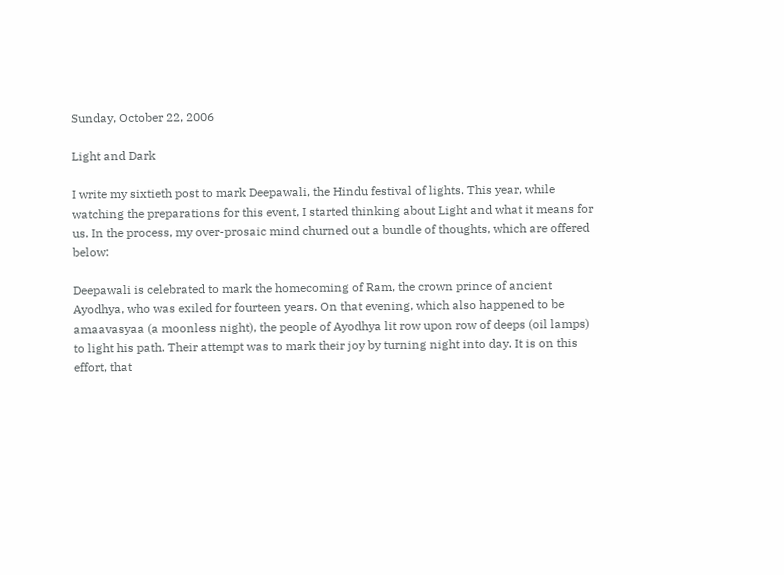Sunday, October 22, 2006

Light and Dark

I write my sixtieth post to mark Deepawali, the Hindu festival of lights. This year, while watching the preparations for this event, I started thinking about Light and what it means for us. In the process, my over-prosaic mind churned out a bundle of thoughts, which are offered below:

Deepawali is celebrated to mark the homecoming of Ram, the crown prince of ancient Ayodhya, who was exiled for fourteen years. On that evening, which also happened to be amaavasyaa (a moonless night), the people of Ayodhya lit row upon row of deeps (oil lamps) to light his path. Their attempt was to mark their joy by turning night into day. It is on this effort, that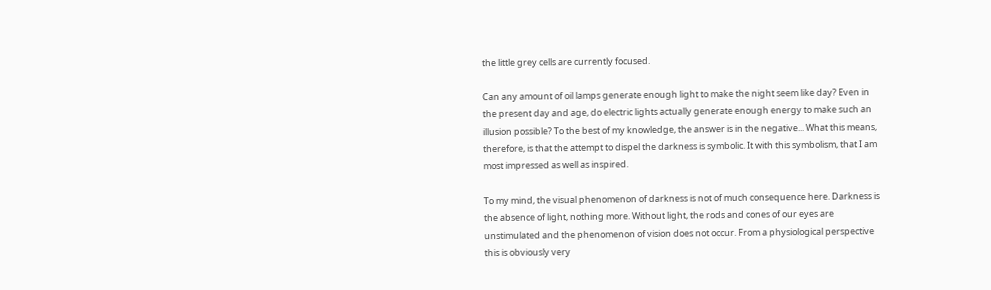the little grey cells are currently focused.

Can any amount of oil lamps generate enough light to make the night seem like day? Even in the present day and age, do electric lights actually generate enough energy to make such an illusion possible? To the best of my knowledge, the answer is in the negative... What this means, therefore, is that the attempt to dispel the darkness is symbolic. It with this symbolism, that I am most impressed as well as inspired.

To my mind, the visual phenomenon of darkness is not of much consequence here. Darkness is the absence of light, nothing more. Without light, the rods and cones of our eyes are unstimulated and the phenomenon of vision does not occur. From a physiological perspective this is obviously very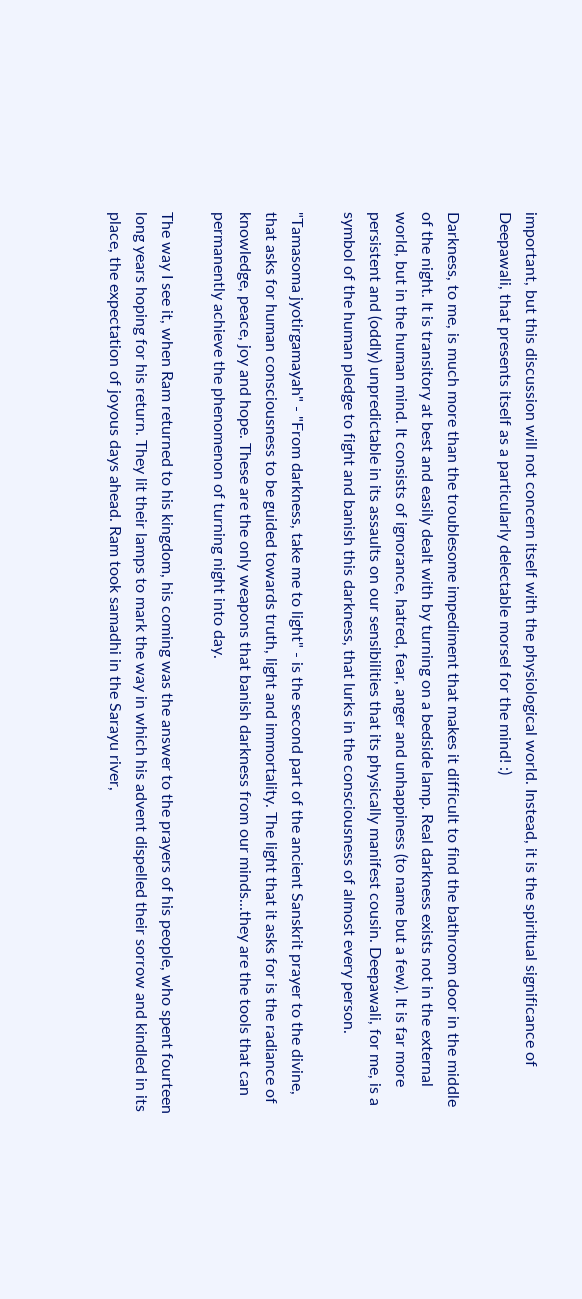important, but this discussion will not concern itself with the physiological world. Instead, it is the spiritual significance of Deepawali, that presents itself as a particularly delectable morsel for the mind! :)

Darkness, to me, is much more than the troublesome impediment that makes it difficult to find the bathroom door in the middle of the night. It is transitory at best and easily dealt with by turning on a bedside lamp. Real darkness exists not in the external world, but in the human mind. It consists of ignorance, hatred, fear, anger and unhappiness (to name but a few). It is far more persistent and (oddly) unpredictable in its assaults on our sensibilities that its physically manifest cousin. Deepawali, for me, is a symbol of the human pledge to fight and banish this darkness, that lurks in the consciousness of almost every person.

"Tamasoma jyotirgamayah" - "From darkness, take me to light" - is the second part of the ancient Sanskrit prayer to the divine, that asks for human consciousness to be guided towards truth, light and immortality. The light that it asks for is the radiance of knowledge, peace, joy and hope. These are the only weapons that banish darkness from our minds...they are the tools that can permanently achieve the phenomenon of turning night into day.

The way I see it, when Ram returned to his kingdom, his coming was the answer to the prayers of his people, who spent fourteen long years hoping for his return. They lit their lamps to mark the way in which his advent dispelled their sorrow and kindled in its place, the expectation of joyous days ahead. Ram took samadhi in the Sarayu river,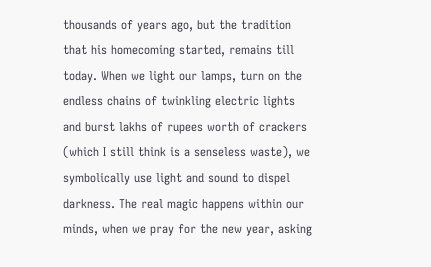thousands of years ago, but the tradition that his homecoming started, remains till today. When we light our lamps, turn on the endless chains of twinkling electric lights and burst lakhs of rupees worth of crackers (which I still think is a senseless waste), we symbolically use light and sound to dispel darkness. The real magic happens within our minds, when we pray for the new year, asking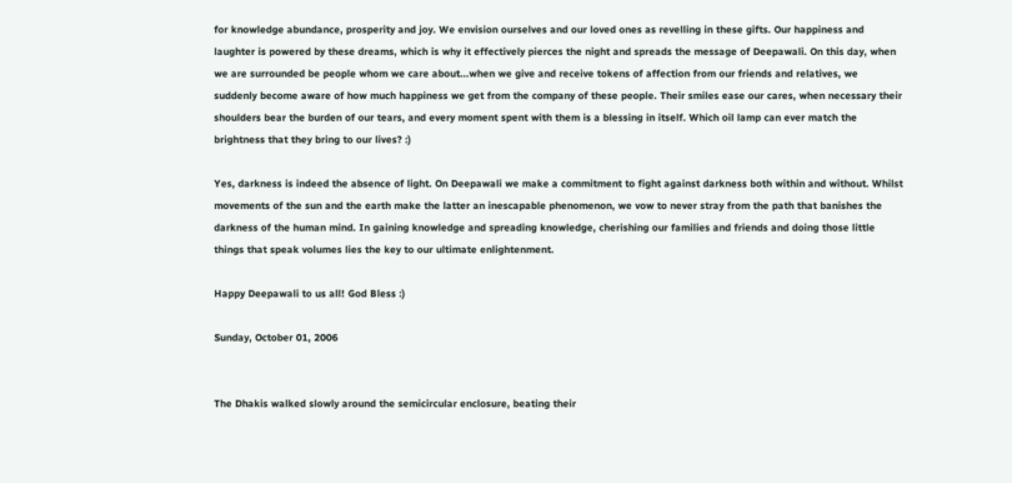for knowledge abundance, prosperity and joy. We envision ourselves and our loved ones as revelling in these gifts. Our happiness and laughter is powered by these dreams, which is why it effectively pierces the night and spreads the message of Deepawali. On this day, when we are surrounded be people whom we care about...when we give and receive tokens of affection from our friends and relatives, we suddenly become aware of how much happiness we get from the company of these people. Their smiles ease our cares, when necessary their shoulders bear the burden of our tears, and every moment spent with them is a blessing in itself. Which oil lamp can ever match the brightness that they bring to our lives? :)

Yes, darkness is indeed the absence of light. On Deepawali we make a commitment to fight against darkness both within and without. Whilst movements of the sun and the earth make the latter an inescapable phenomenon, we vow to never stray from the path that banishes the darkness of the human mind. In gaining knowledge and spreading knowledge, cherishing our families and friends and doing those little things that speak volumes lies the key to our ultimate enlightenment.

Happy Deepawali to us all! God Bless :)

Sunday, October 01, 2006


The Dhakis walked slowly around the semicircular enclosure, beating their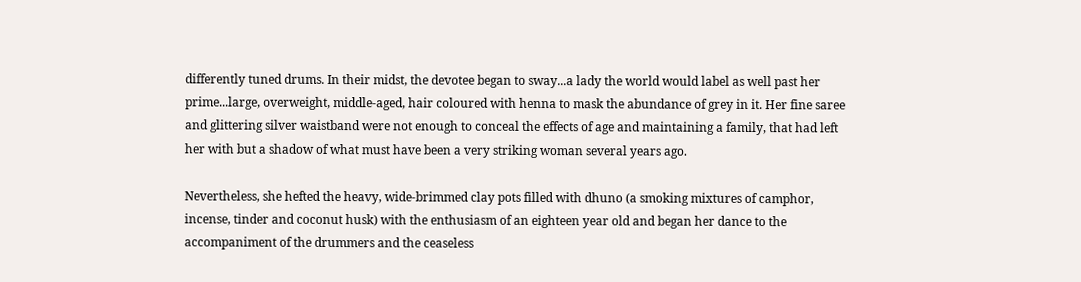differently tuned drums. In their midst, the devotee began to sway...a lady the world would label as well past her prime...large, overweight, middle-aged, hair coloured with henna to mask the abundance of grey in it. Her fine saree and glittering silver waistband were not enough to conceal the effects of age and maintaining a family, that had left her with but a shadow of what must have been a very striking woman several years ago.

Nevertheless, she hefted the heavy, wide-brimmed clay pots filled with dhuno (a smoking mixtures of camphor, incense, tinder and coconut husk) with the enthusiasm of an eighteen year old and began her dance to the accompaniment of the drummers and the ceaseless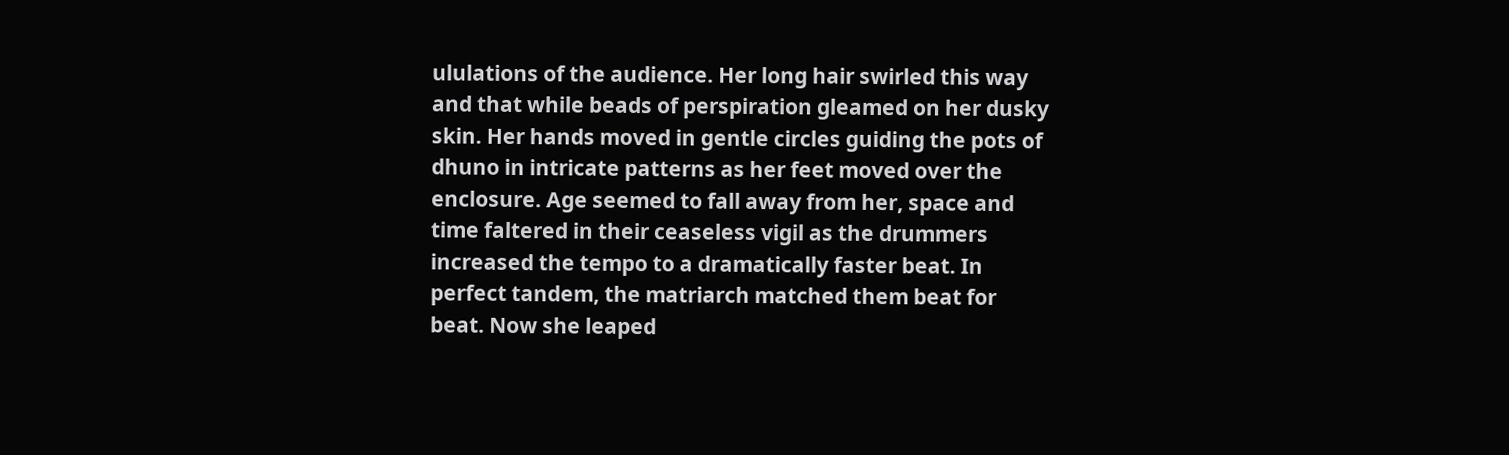ululations of the audience. Her long hair swirled this way and that while beads of perspiration gleamed on her dusky skin. Her hands moved in gentle circles guiding the pots of dhuno in intricate patterns as her feet moved over the enclosure. Age seemed to fall away from her, space and time faltered in their ceaseless vigil as the drummers increased the tempo to a dramatically faster beat. In perfect tandem, the matriarch matched them beat for beat. Now she leaped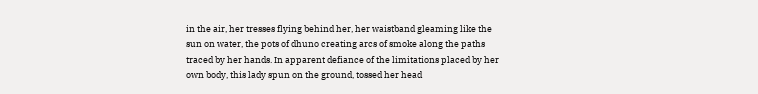in the air, her tresses flying behind her, her waistband gleaming like the sun on water, the pots of dhuno creating arcs of smoke along the paths traced by her hands. In apparent defiance of the limitations placed by her own body, this lady spun on the ground, tossed her head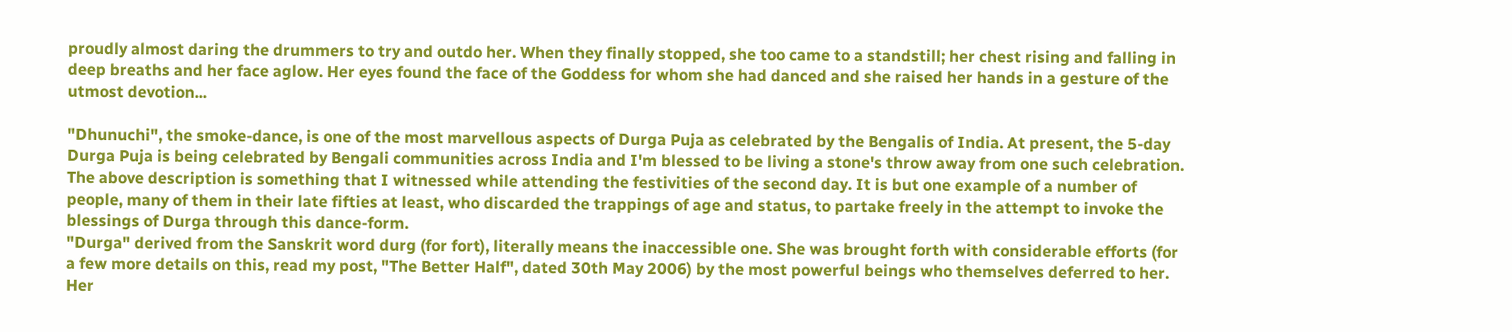proudly almost daring the drummers to try and outdo her. When they finally stopped, she too came to a standstill; her chest rising and falling in deep breaths and her face aglow. Her eyes found the face of the Goddess for whom she had danced and she raised her hands in a gesture of the utmost devotion...

"Dhunuchi", the smoke-dance, is one of the most marvellous aspects of Durga Puja as celebrated by the Bengalis of India. At present, the 5-day Durga Puja is being celebrated by Bengali communities across India and I'm blessed to be living a stone's throw away from one such celebration. The above description is something that I witnessed while attending the festivities of the second day. It is but one example of a number of people, many of them in their late fifties at least, who discarded the trappings of age and status, to partake freely in the attempt to invoke the blessings of Durga through this dance-form.
"Durga" derived from the Sanskrit word durg (for fort), literally means the inaccessible one. She was brought forth with considerable efforts (for a few more details on this, read my post, "The Better Half", dated 30th May 2006) by the most powerful beings who themselves deferred to her. Her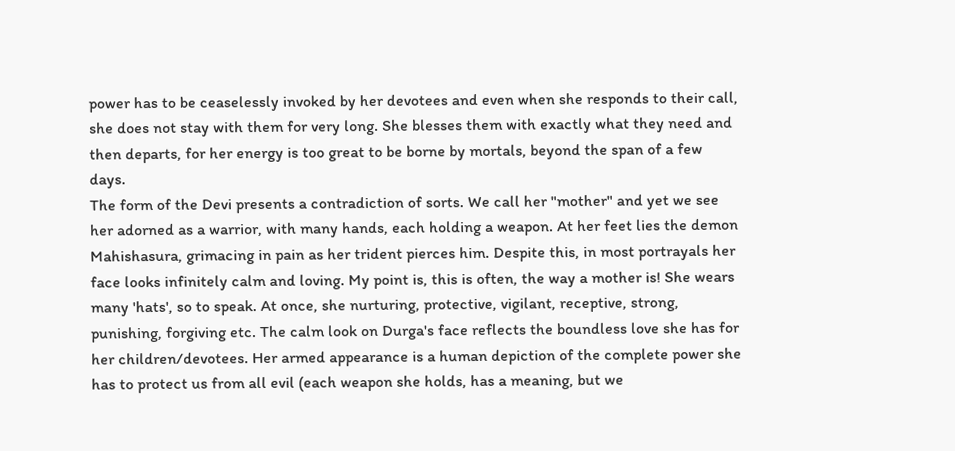power has to be ceaselessly invoked by her devotees and even when she responds to their call, she does not stay with them for very long. She blesses them with exactly what they need and then departs, for her energy is too great to be borne by mortals, beyond the span of a few days.
The form of the Devi presents a contradiction of sorts. We call her "mother" and yet we see her adorned as a warrior, with many hands, each holding a weapon. At her feet lies the demon Mahishasura, grimacing in pain as her trident pierces him. Despite this, in most portrayals her face looks infinitely calm and loving. My point is, this is often, the way a mother is! She wears many 'hats', so to speak. At once, she nurturing, protective, vigilant, receptive, strong, punishing, forgiving etc. The calm look on Durga's face reflects the boundless love she has for her children/devotees. Her armed appearance is a human depiction of the complete power she has to protect us from all evil (each weapon she holds, has a meaning, but we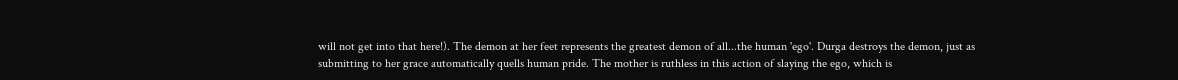will not get into that here!). The demon at her feet represents the greatest demon of all...the human 'ego'. Durga destroys the demon, just as submitting to her grace automatically quells human pride. The mother is ruthless in this action of slaying the ego, which is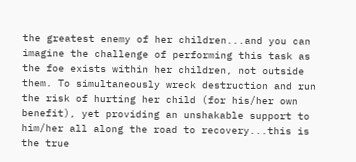the greatest enemy of her children...and you can imagine the challenge of performing this task as the foe exists within her children, not outside them. To simultaneously wreck destruction and run the risk of hurting her child (for his/her own benefit), yet providing an unshakable support to him/her all along the road to recovery...this is the true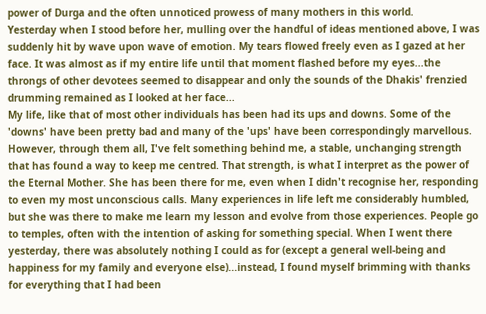power of Durga and the often unnoticed prowess of many mothers in this world.
Yesterday when I stood before her, mulling over the handful of ideas mentioned above, I was suddenly hit by wave upon wave of emotion. My tears flowed freely even as I gazed at her face. It was almost as if my entire life until that moment flashed before my eyes...the throngs of other devotees seemed to disappear and only the sounds of the Dhakis' frenzied drumming remained as I looked at her face...
My life, like that of most other individuals has been had its ups and downs. Some of the 'downs' have been pretty bad and many of the 'ups' have been correspondingly marvellous. However, through them all, I've felt something behind me, a stable, unchanging strength that has found a way to keep me centred. That strength, is what I interpret as the power of the Eternal Mother. She has been there for me, even when I didn't recognise her, responding to even my most unconscious calls. Many experiences in life left me considerably humbled, but she was there to make me learn my lesson and evolve from those experiences. People go to temples, often with the intention of asking for something special. When I went there yesterday, there was absolutely nothing I could as for (except a general well-being and happiness for my family and everyone else)...instead, I found myself brimming with thanks for everything that I had been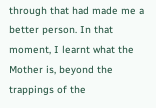through that had made me a better person. In that moment, I learnt what the Mother is, beyond the trappings of the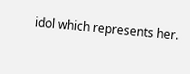idol which represents her.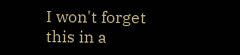I won't forget this in a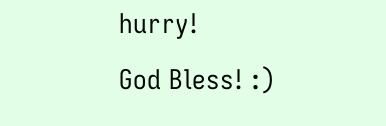hurry!
God Bless! :)